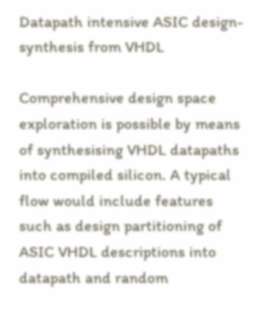Datapath intensive ASIC design-synthesis from VHDL

Comprehensive design space exploration is possible by means of synthesising VHDL datapaths into compiled silicon. A typical flow would include features such as design partitioning of ASIC VHDL descriptions into datapath and random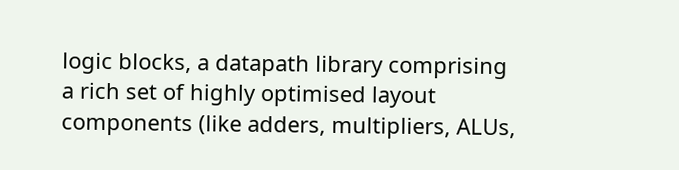logic blocks, a datapath library comprising a rich set of highly optimised layout components (like adders, multipliers, ALUs,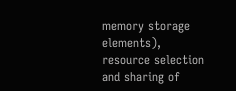memory storage elements), resource selection and sharing of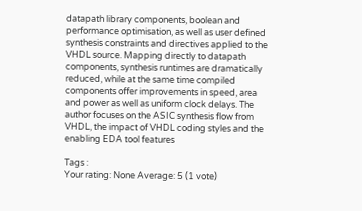datapath library components, boolean and performance optimisation, as well as user defined synthesis constraints and directives applied to the VHDL source. Mapping directly to datapath components, synthesis runtimes are dramatically reduced, while at the same time compiled components offer improvements in speed, area and power as well as uniform clock delays. The author focuses on the ASIC synthesis flow from VHDL, the impact of VHDL coding styles and the enabling EDA tool features

Tags :
Your rating: None Average: 5 (1 vote)